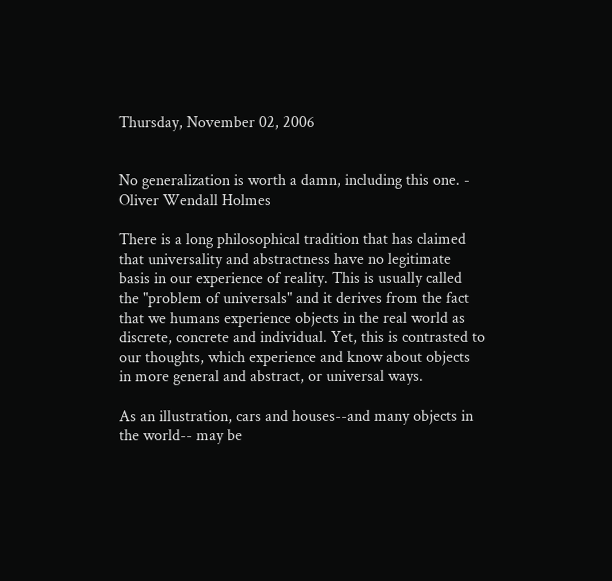Thursday, November 02, 2006


No generalization is worth a damn, including this one. - Oliver Wendall Holmes

There is a long philosophical tradition that has claimed that universality and abstractness have no legitimate basis in our experience of reality. This is usually called the "problem of universals" and it derives from the fact that we humans experience objects in the real world as discrete, concrete and individual. Yet, this is contrasted to our thoughts, which experience and know about objects in more general and abstract, or universal ways.

As an illustration, cars and houses--and many objects in the world-- may be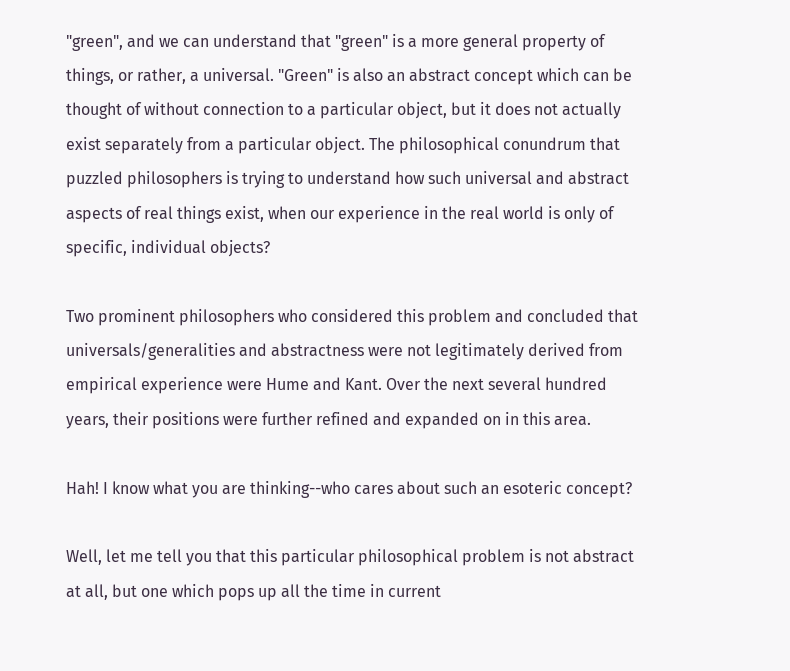"green", and we can understand that "green" is a more general property of things, or rather, a universal. "Green" is also an abstract concept which can be thought of without connection to a particular object, but it does not actually exist separately from a particular object. The philosophical conundrum that puzzled philosophers is trying to understand how such universal and abstract aspects of real things exist, when our experience in the real world is only of specific, individual objects?

Two prominent philosophers who considered this problem and concluded that universals/generalities and abstractness were not legitimately derived from empirical experience were Hume and Kant. Over the next several hundred years, their positions were further refined and expanded on in this area.

Hah! I know what you are thinking--who cares about such an esoteric concept?

Well, let me tell you that this particular philosophical problem is not abstract at all, but one which pops up all the time in current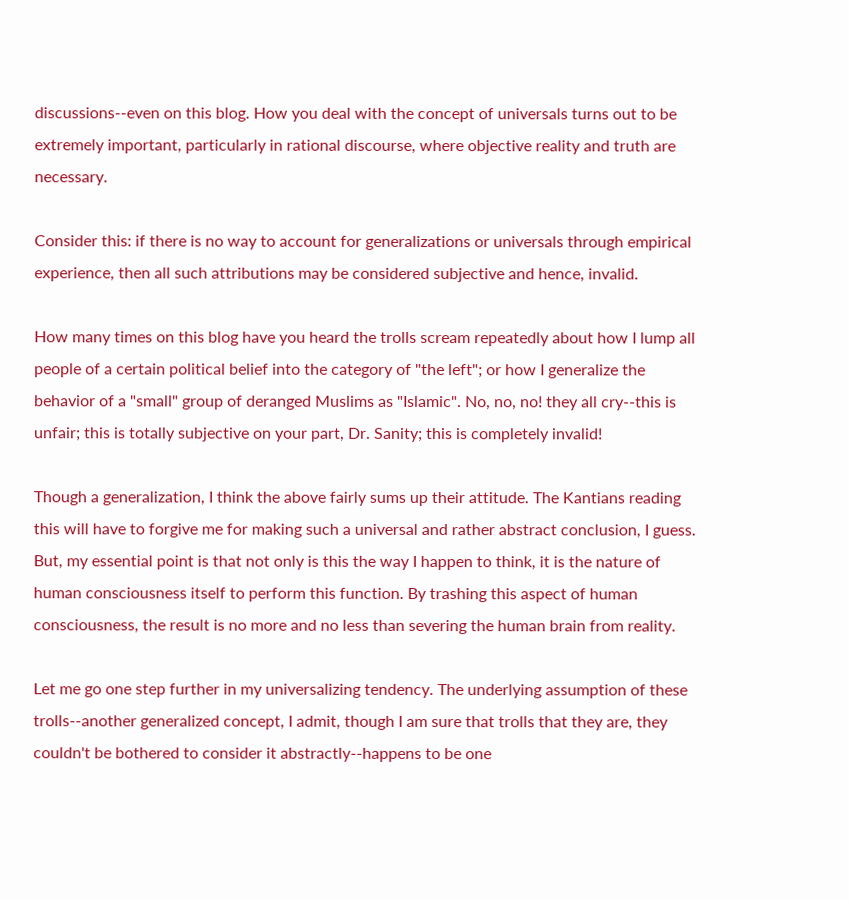discussions--even on this blog. How you deal with the concept of universals turns out to be extremely important, particularly in rational discourse, where objective reality and truth are necessary.

Consider this: if there is no way to account for generalizations or universals through empirical experience, then all such attributions may be considered subjective and hence, invalid.

How many times on this blog have you heard the trolls scream repeatedly about how I lump all people of a certain political belief into the category of "the left"; or how I generalize the behavior of a "small" group of deranged Muslims as "Islamic". No, no, no! they all cry--this is unfair; this is totally subjective on your part, Dr. Sanity; this is completely invalid!

Though a generalization, I think the above fairly sums up their attitude. The Kantians reading this will have to forgive me for making such a universal and rather abstract conclusion, I guess. But, my essential point is that not only is this the way I happen to think, it is the nature of human consciousness itself to perform this function. By trashing this aspect of human consciousness, the result is no more and no less than severing the human brain from reality.

Let me go one step further in my universalizing tendency. The underlying assumption of these trolls--another generalized concept, I admit, though I am sure that trolls that they are, they couldn't be bothered to consider it abstractly--happens to be one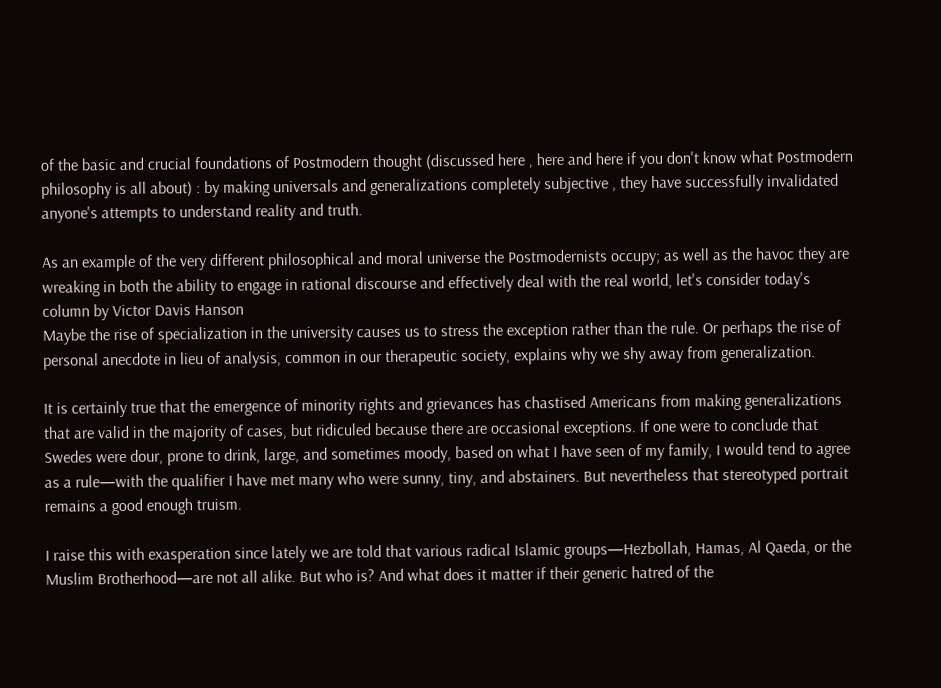of the basic and crucial foundations of Postmodern thought (discussed here , here and here if you don't know what Postmodern philosophy is all about) : by making universals and generalizations completely subjective , they have successfully invalidated anyone's attempts to understand reality and truth.

As an example of the very different philosophical and moral universe the Postmodernists occupy; as well as the havoc they are wreaking in both the ability to engage in rational discourse and effectively deal with the real world, let's consider today's column by Victor Davis Hanson
Maybe the rise of specialization in the university causes us to stress the exception rather than the rule. Or perhaps the rise of personal anecdote in lieu of analysis, common in our therapeutic society, explains why we shy away from generalization.

It is certainly true that the emergence of minority rights and grievances has chastised Americans from making generalizations that are valid in the majority of cases, but ridiculed because there are occasional exceptions. If one were to conclude that Swedes were dour, prone to drink, large, and sometimes moody, based on what I have seen of my family, I would tend to agree as a rule—with the qualifier I have met many who were sunny, tiny, and abstainers. But nevertheless that stereotyped portrait remains a good enough truism.

I raise this with exasperation since lately we are told that various radical Islamic groups—Hezbollah, Hamas, Al Qaeda, or the Muslim Brotherhood—are not all alike. But who is? And what does it matter if their generic hatred of the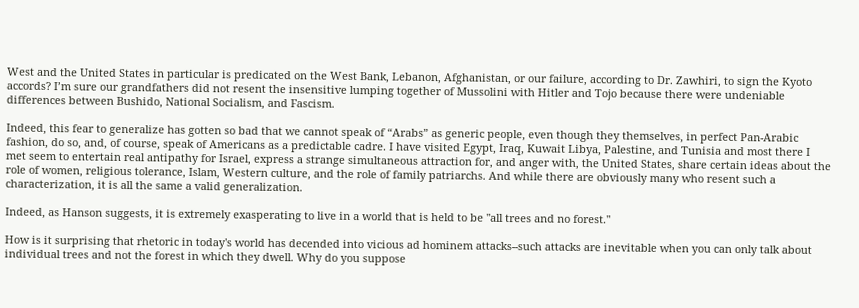West and the United States in particular is predicated on the West Bank, Lebanon, Afghanistan, or our failure, according to Dr. Zawhiri, to sign the Kyoto accords? I’m sure our grandfathers did not resent the insensitive lumping together of Mussolini with Hitler and Tojo because there were undeniable differences between Bushido, National Socialism, and Fascism.

Indeed, this fear to generalize has gotten so bad that we cannot speak of “Arabs” as generic people, even though they themselves, in perfect Pan-Arabic fashion, do so, and, of course, speak of Americans as a predictable cadre. I have visited Egypt, Iraq, Kuwait Libya, Palestine, and Tunisia and most there I met seem to entertain real antipathy for Israel, express a strange simultaneous attraction for, and anger with, the United States, share certain ideas about the role of women, religious tolerance, Islam, Western culture, and the role of family patriarchs. And while there are obviously many who resent such a characterization, it is all the same a valid generalization.

Indeed, as Hanson suggests, it is extremely exasperating to live in a world that is held to be "all trees and no forest."

How is it surprising that rhetoric in today's world has decended into vicious ad hominem attacks--such attacks are inevitable when you can only talk about individual trees and not the forest in which they dwell. Why do you suppose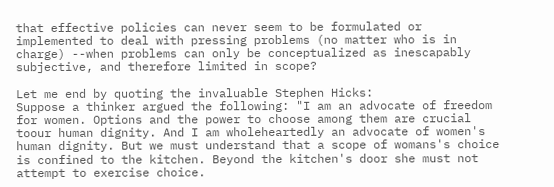that effective policies can never seem to be formulated or implemented to deal with pressing problems (no matter who is in charge) --when problems can only be conceptualized as inescapably subjective, and therefore limited in scope?

Let me end by quoting the invaluable Stephen Hicks:
Suppose a thinker argued the following: "I am an advocate of freedom for women. Options and the power to choose among them are crucial toour human dignity. And I am wholeheartedly an advocate of women's human dignity. But we must understand that a scope of womans's choice is confined to the kitchen. Beyond the kitchen's door she must not attempt to exercise choice.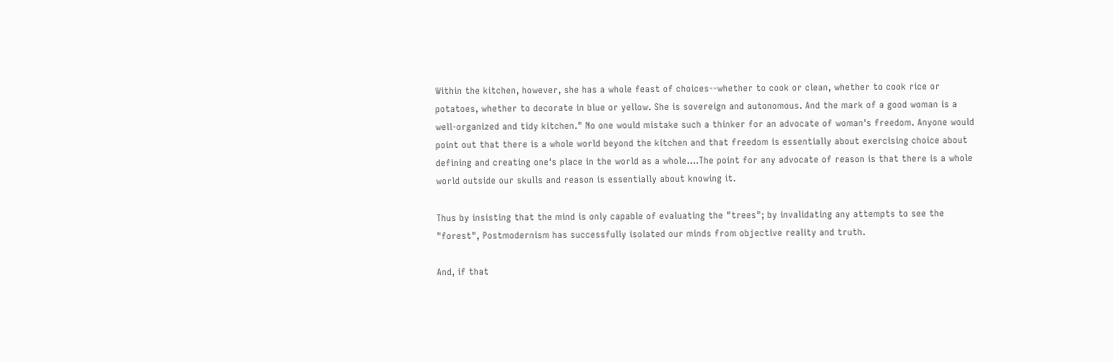Within the kitchen, however, she has a whole feast of choices--whether to cook or clean, whether to cook rice or potatoes, whether to decorate in blue or yellow. She is sovereign and autonomous. And the mark of a good woman is a well-organized and tidy kitchen." No one would mistake such a thinker for an advocate of woman's freedom. Anyone would point out that there is a whole world beyond the kitchen and that freedom is essentially about exercising choice about defining and creating one's place in the world as a whole....The point for any advocate of reason is that there is a whole world outside our skulls and reason is essentially about knowing it.

Thus by insisting that the mind is only capable of evaluating the "trees"; by invalidating any attempts to see the "forest", Postmodernism has successfully isolated our minds from objective reality and truth.

And, if that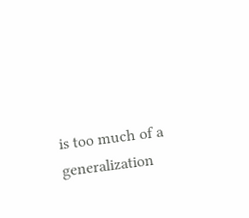is too much of a generalization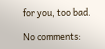for you, too bad.

No comments: